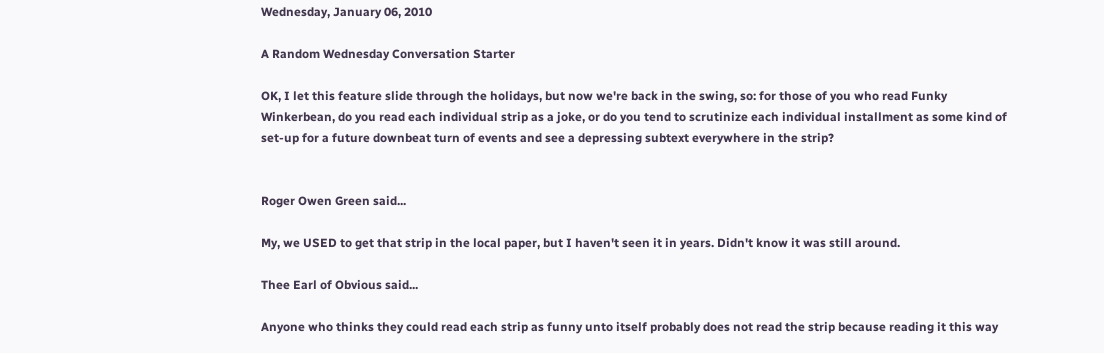Wednesday, January 06, 2010

A Random Wednesday Conversation Starter

OK, I let this feature slide through the holidays, but now we're back in the swing, so: for those of you who read Funky Winkerbean, do you read each individual strip as a joke, or do you tend to scrutinize each individual installment as some kind of set-up for a future downbeat turn of events and see a depressing subtext everywhere in the strip?


Roger Owen Green said...

My, we USED to get that strip in the local paper, but I haven't seen it in years. Didn't know it was still around.

Thee Earl of Obvious said...

Anyone who thinks they could read each strip as funny unto itself probably does not read the strip because reading it this way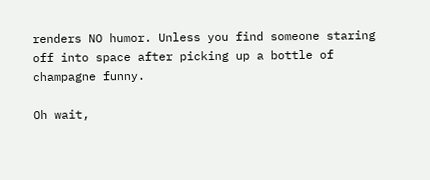renders NO humor. Unless you find someone staring off into space after picking up a bottle of champagne funny.

Oh wait,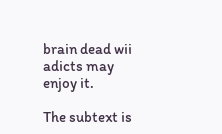brain dead wii adicts may enjoy it.

The subtext is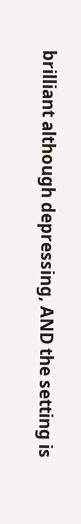brilliant although depressing, AND the setting is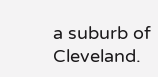a suburb of Cleveland.